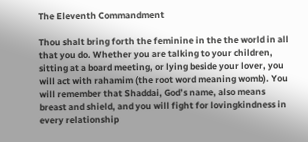The Eleventh Commandment

Thou shalt bring forth the feminine in the the world in all that you do. Whether you are talking to your children, sitting at a board meeting, or lying beside your lover, you will act with rahamim (the root word meaning womb). You will remember that Shaddai, God’s name, also means breast and shield, and you will fight for lovingkindness in every relationship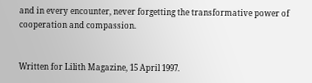and in every encounter, never forgetting the transformative power of cooperation and compassion.


Written for Lilith Magazine, 15 April 1997.